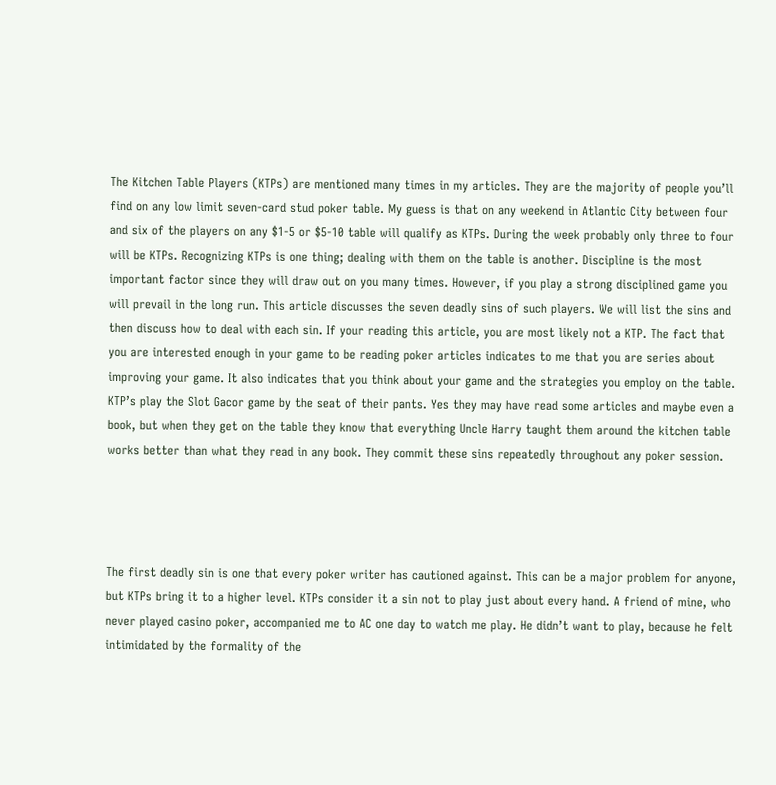The Kitchen Table Players (KTPs) are mentioned many times in my articles. They are the majority of people you’ll find on any low limit seven-card stud poker table. My guess is that on any weekend in Atlantic City between four and six of the players on any $1-5 or $5-10 table will qualify as KTPs. During the week probably only three to four will be KTPs. Recognizing KTPs is one thing; dealing with them on the table is another. Discipline is the most important factor since they will draw out on you many times. However, if you play a strong disciplined game you will prevail in the long run. This article discusses the seven deadly sins of such players. We will list the sins and then discuss how to deal with each sin. If your reading this article, you are most likely not a KTP. The fact that you are interested enough in your game to be reading poker articles indicates to me that you are series about improving your game. It also indicates that you think about your game and the strategies you employ on the table. KTP’s play the Slot Gacor game by the seat of their pants. Yes they may have read some articles and maybe even a book, but when they get on the table they know that everything Uncle Harry taught them around the kitchen table works better than what they read in any book. They commit these sins repeatedly throughout any poker session.




The first deadly sin is one that every poker writer has cautioned against. This can be a major problem for anyone, but KTPs bring it to a higher level. KTPs consider it a sin not to play just about every hand. A friend of mine, who never played casino poker, accompanied me to AC one day to watch me play. He didn’t want to play, because he felt intimidated by the formality of the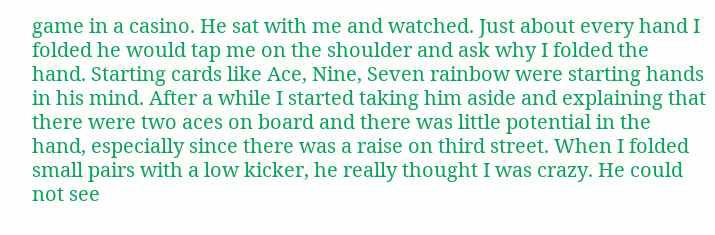game in a casino. He sat with me and watched. Just about every hand I folded he would tap me on the shoulder and ask why I folded the hand. Starting cards like Ace, Nine, Seven rainbow were starting hands in his mind. After a while I started taking him aside and explaining that there were two aces on board and there was little potential in the hand, especially since there was a raise on third street. When I folded small pairs with a low kicker, he really thought I was crazy. He could not see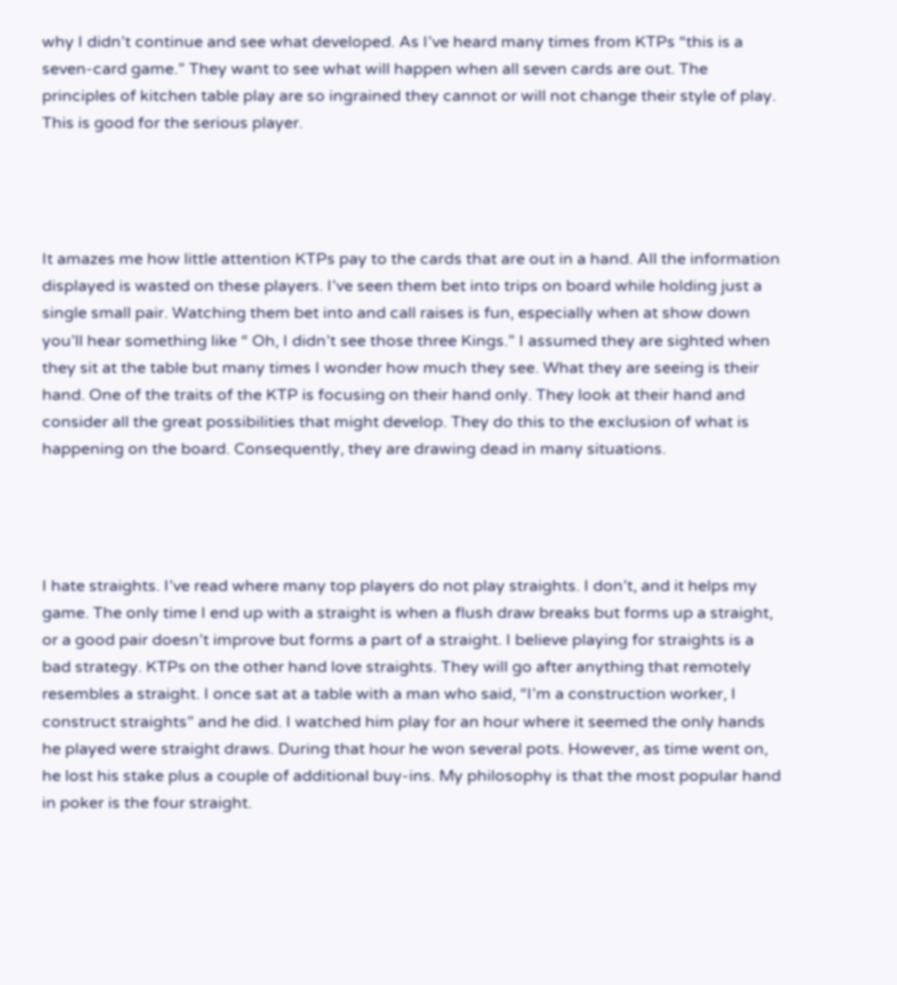why I didn’t continue and see what developed. As I’ve heard many times from KTPs “this is a seven-card game.” They want to see what will happen when all seven cards are out. The principles of kitchen table play are so ingrained they cannot or will not change their style of play. This is good for the serious player.




It amazes me how little attention KTPs pay to the cards that are out in a hand. All the information displayed is wasted on these players. I’ve seen them bet into trips on board while holding just a single small pair. Watching them bet into and call raises is fun, especially when at show down you’ll hear something like “ Oh, I didn’t see those three Kings.” I assumed they are sighted when they sit at the table but many times I wonder how much they see. What they are seeing is their hand. One of the traits of the KTP is focusing on their hand only. They look at their hand and consider all the great possibilities that might develop. They do this to the exclusion of what is happening on the board. Consequently, they are drawing dead in many situations.




I hate straights. I’ve read where many top players do not play straights. I don’t, and it helps my game. The only time I end up with a straight is when a flush draw breaks but forms up a straight, or a good pair doesn’t improve but forms a part of a straight. I believe playing for straights is a bad strategy. KTPs on the other hand love straights. They will go after anything that remotely resembles a straight. I once sat at a table with a man who said, “I’m a construction worker, I construct straights” and he did. I watched him play for an hour where it seemed the only hands he played were straight draws. During that hour he won several pots. However, as time went on, he lost his stake plus a couple of additional buy-ins. My philosophy is that the most popular hand in poker is the four straight.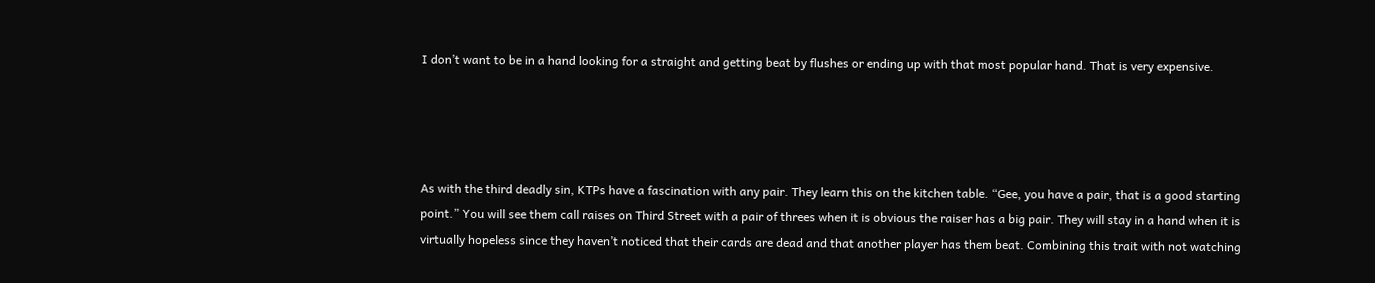I don’t want to be in a hand looking for a straight and getting beat by flushes or ending up with that most popular hand. That is very expensive.




As with the third deadly sin, KTPs have a fascination with any pair. They learn this on the kitchen table. “Gee, you have a pair, that is a good starting point.” You will see them call raises on Third Street with a pair of threes when it is obvious the raiser has a big pair. They will stay in a hand when it is virtually hopeless since they haven’t noticed that their cards are dead and that another player has them beat. Combining this trait with not watching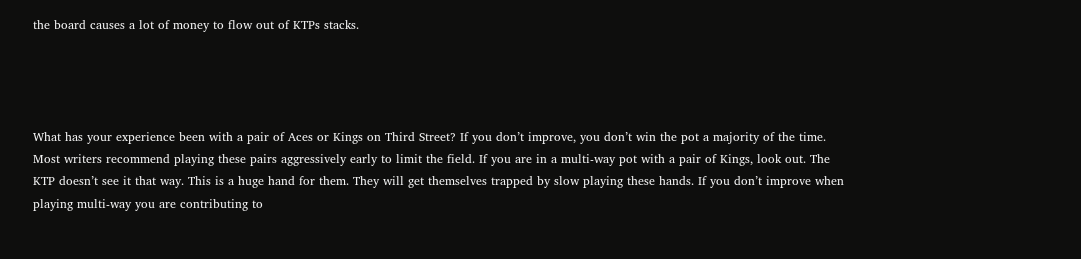the board causes a lot of money to flow out of KTPs stacks.




What has your experience been with a pair of Aces or Kings on Third Street? If you don’t improve, you don’t win the pot a majority of the time. Most writers recommend playing these pairs aggressively early to limit the field. If you are in a multi-way pot with a pair of Kings, look out. The KTP doesn’t see it that way. This is a huge hand for them. They will get themselves trapped by slow playing these hands. If you don’t improve when playing multi-way you are contributing to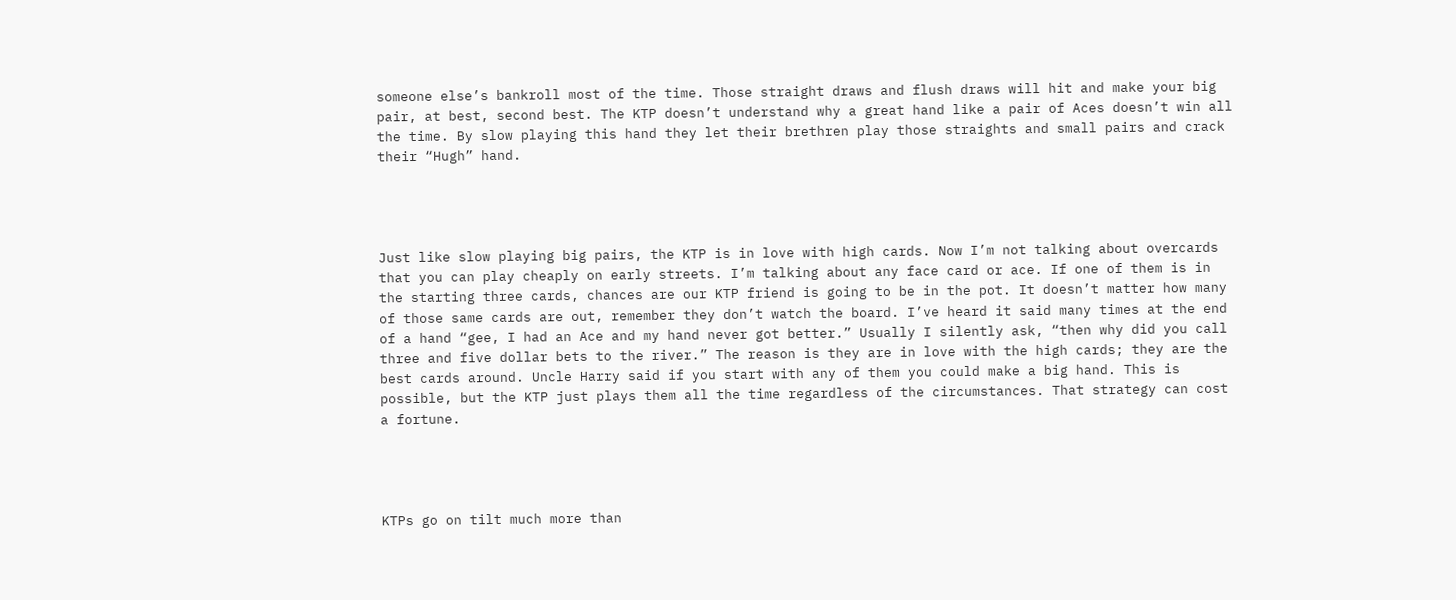someone else’s bankroll most of the time. Those straight draws and flush draws will hit and make your big pair, at best, second best. The KTP doesn’t understand why a great hand like a pair of Aces doesn’t win all the time. By slow playing this hand they let their brethren play those straights and small pairs and crack their “Hugh” hand.




Just like slow playing big pairs, the KTP is in love with high cards. Now I’m not talking about overcards that you can play cheaply on early streets. I’m talking about any face card or ace. If one of them is in the starting three cards, chances are our KTP friend is going to be in the pot. It doesn’t matter how many of those same cards are out, remember they don’t watch the board. I’ve heard it said many times at the end of a hand “gee, I had an Ace and my hand never got better.” Usually I silently ask, “then why did you call three and five dollar bets to the river.” The reason is they are in love with the high cards; they are the best cards around. Uncle Harry said if you start with any of them you could make a big hand. This is possible, but the KTP just plays them all the time regardless of the circumstances. That strategy can cost a fortune.




KTPs go on tilt much more than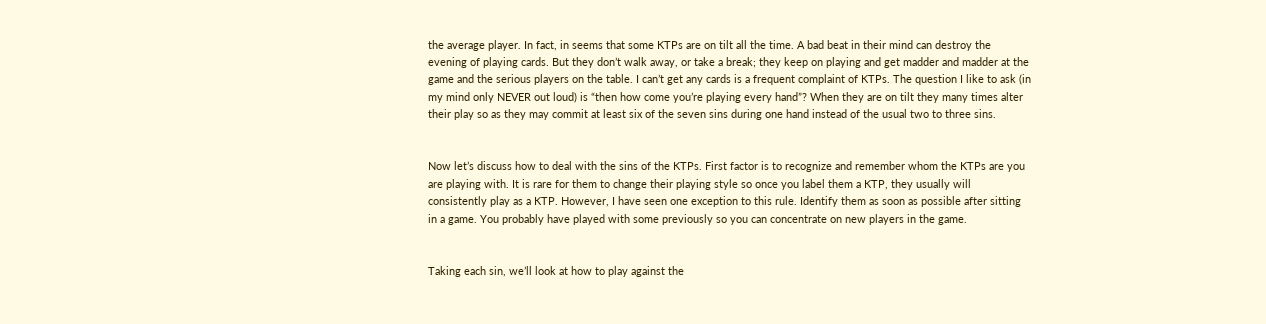the average player. In fact, in seems that some KTPs are on tilt all the time. A bad beat in their mind can destroy the evening of playing cards. But they don’t walk away, or take a break; they keep on playing and get madder and madder at the game and the serious players on the table. I can’t get any cards is a frequent complaint of KTPs. The question I like to ask (in my mind only NEVER out loud) is “then how come you’re playing every hand”? When they are on tilt they many times alter their play so as they may commit at least six of the seven sins during one hand instead of the usual two to three sins.


Now let’s discuss how to deal with the sins of the KTPs. First factor is to recognize and remember whom the KTPs are you are playing with. It is rare for them to change their playing style so once you label them a KTP, they usually will consistently play as a KTP. However, I have seen one exception to this rule. Identify them as soon as possible after sitting in a game. You probably have played with some previously so you can concentrate on new players in the game.


Taking each sin, we’ll look at how to play against the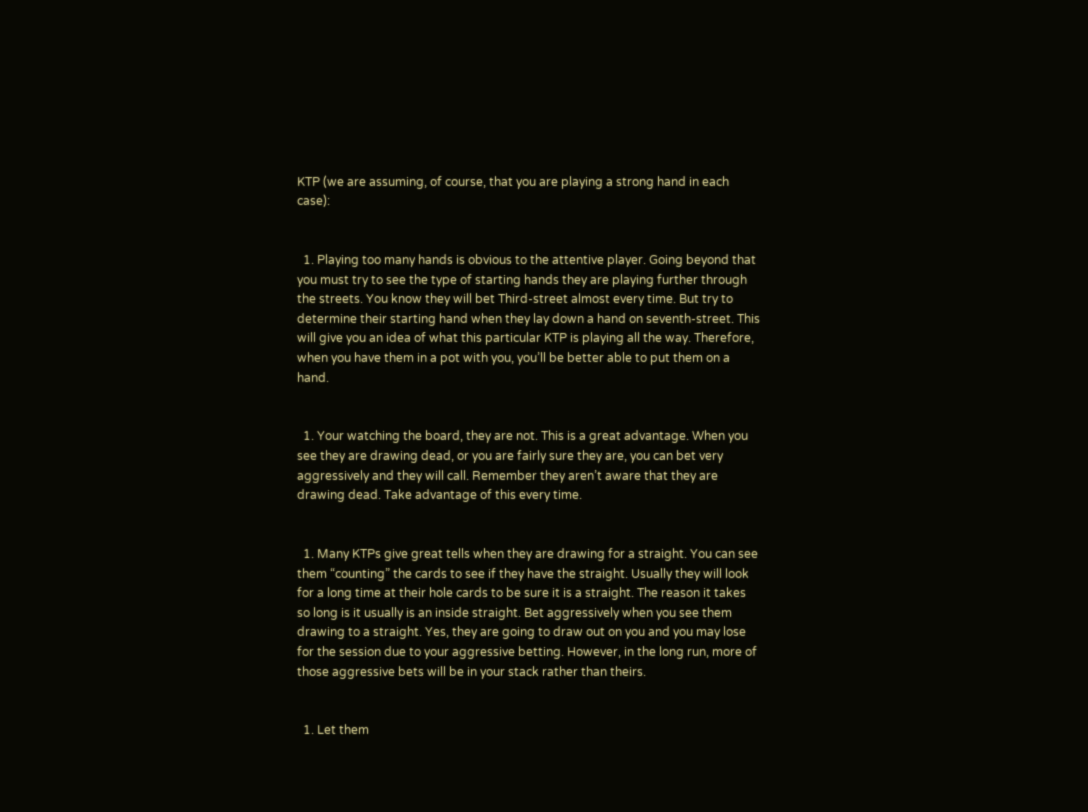KTP (we are assuming, of course, that you are playing a strong hand in each case):


  1. Playing too many hands is obvious to the attentive player. Going beyond that you must try to see the type of starting hands they are playing further through the streets. You know they will bet Third-street almost every time. But try to determine their starting hand when they lay down a hand on seventh-street. This will give you an idea of what this particular KTP is playing all the way. Therefore, when you have them in a pot with you, you’ll be better able to put them on a hand.


  1. Your watching the board, they are not. This is a great advantage. When you see they are drawing dead, or you are fairly sure they are, you can bet very aggressively and they will call. Remember they aren’t aware that they are drawing dead. Take advantage of this every time.


  1. Many KTPs give great tells when they are drawing for a straight. You can see them “counting” the cards to see if they have the straight. Usually they will look for a long time at their hole cards to be sure it is a straight. The reason it takes so long is it usually is an inside straight. Bet aggressively when you see them drawing to a straight. Yes, they are going to draw out on you and you may lose for the session due to your aggressive betting. However, in the long run, more of those aggressive bets will be in your stack rather than theirs.


  1. Let them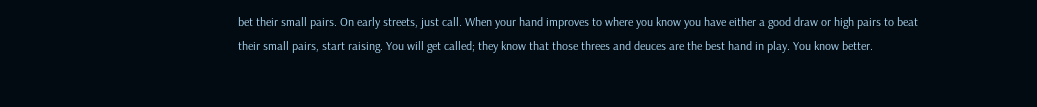bet their small pairs. On early streets, just call. When your hand improves to where you know you have either a good draw or high pairs to beat their small pairs, start raising. You will get called; they know that those threes and deuces are the best hand in play. You know better.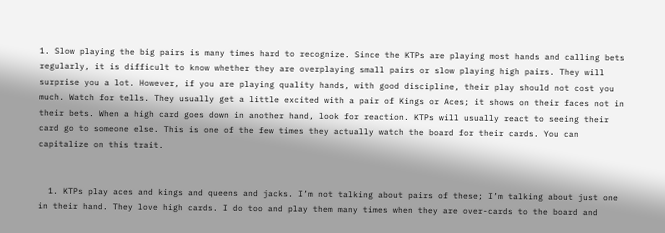1. Slow playing the big pairs is many times hard to recognize. Since the KTPs are playing most hands and calling bets regularly, it is difficult to know whether they are overplaying small pairs or slow playing high pairs. They will surprise you a lot. However, if you are playing quality hands, with good discipline, their play should not cost you much. Watch for tells. They usually get a little excited with a pair of Kings or Aces; it shows on their faces not in their bets. When a high card goes down in another hand, look for reaction. KTPs will usually react to seeing their card go to someone else. This is one of the few times they actually watch the board for their cards. You can capitalize on this trait.


  1. KTPs play aces and kings and queens and jacks. I’m not talking about pairs of these; I’m talking about just one in their hand. They love high cards. I do too and play them many times when they are over-cards to the board and